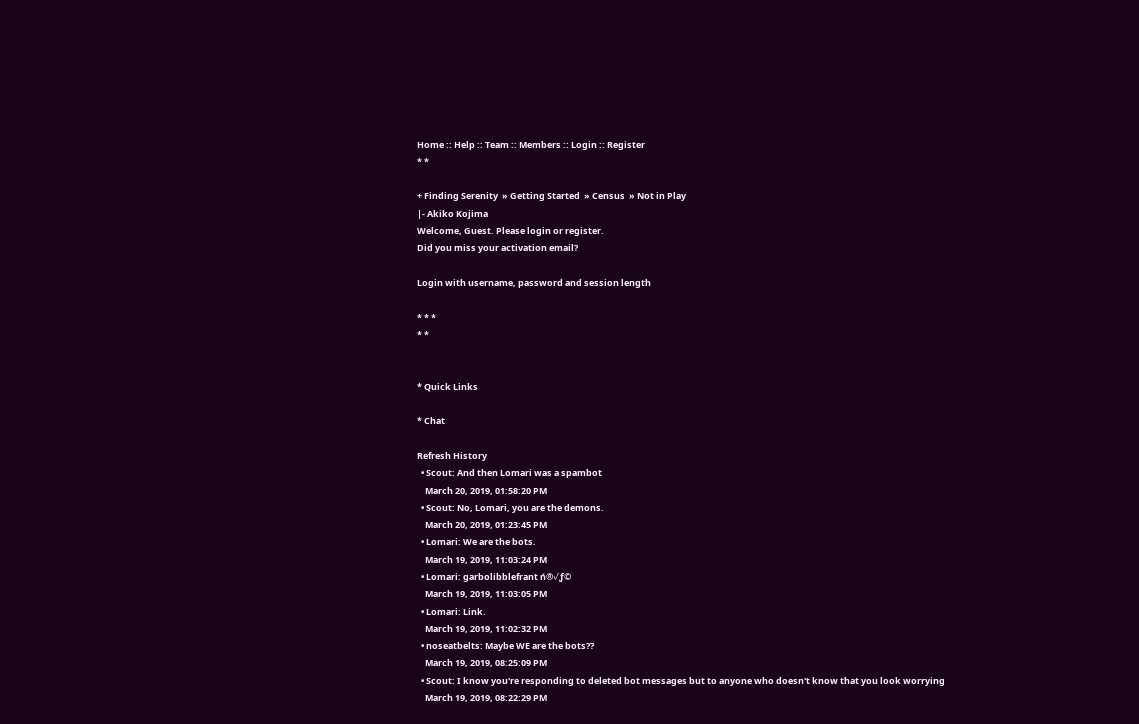Home :: Help :: Team :: Members :: Login :: Register
* *

+ Finding Serenity  » Getting Started  » Census  » Not in Play
|- Akiko Kojima
Welcome, Guest. Please login or register.
Did you miss your activation email?

Login with username, password and session length

* * *
* *


* Quick Links

* Chat

Refresh History
  • Scout: And then Lomari was a spambot
    March 20, 2019, 01:58:20 PM
  • Scout: No, Lomari, you are the demons.
    March 20, 2019, 01:23:45 PM
  • Lomari: We are the bots.
    March 19, 2019, 11:03:24 PM
  • Lomari: garbolibblefrant ń®√ƒ©
    March 19, 2019, 11:03:05 PM
  • Lomari: Link.
    March 19, 2019, 11:02:32 PM
  • noseatbelts: Maybe WE are the bots??
    March 19, 2019, 08:25:09 PM
  • Scout: I know you're responding to deleted bot messages but to anyone who doesn't know that you look worrying
    March 19, 2019, 08:22:29 PM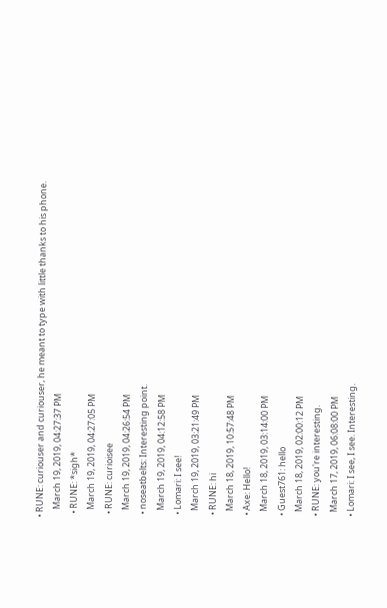• RUNE: curiouser and curiouser, he meant to type with little thanks to his phone.
    March 19, 2019, 04:27:37 PM
  • RUNE: *sigh*
    March 19, 2019, 04:27:05 PM
  • RUNE: curioisee
    March 19, 2019, 04:26:54 PM
  • noseatbelts: Interesting point.
    March 19, 2019, 04:12:58 PM
  • Lomari: I see!
    March 19, 2019, 03:21:49 PM
  • RUNE: hi
    March 18, 2019, 10:57:48 PM
  • Axe: Hello!
    March 18, 2019, 03:14:00 PM
  • Guest761: hello
    March 18, 2019, 02:00:12 PM
  • RUNE: you're interesting.
    March 17, 2019, 06:08:00 PM
  • Lomari: I see, I see. Interesting.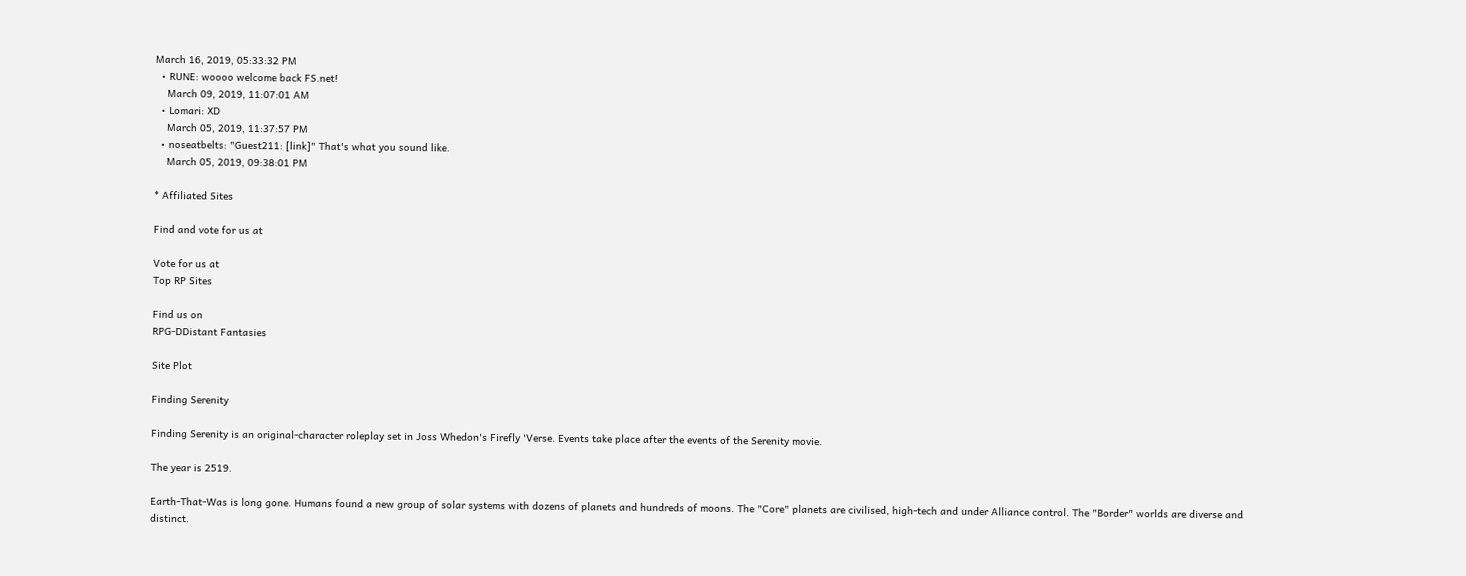March 16, 2019, 05:33:32 PM
  • RUNE: woooo welcome back FS.net!
    March 09, 2019, 11:07:01 AM
  • Lomari: XD
    March 05, 2019, 11:37:57 PM
  • noseatbelts: "Guest211: [link]" That's what you sound like.
    March 05, 2019, 09:38:01 PM

* Affiliated Sites

Find and vote for us at

Vote for us at
Top RP Sites

Find us on
RPG-DDistant Fantasies

Site Plot

Finding Serenity

Finding Serenity is an original-character roleplay set in Joss Whedon's Firefly 'Verse. Events take place after the events of the Serenity movie.

The year is 2519.

Earth-That-Was is long gone. Humans found a new group of solar systems with dozens of planets and hundreds of moons. The "Core" planets are civilised, high-tech and under Alliance control. The "Border" worlds are diverse and distinct.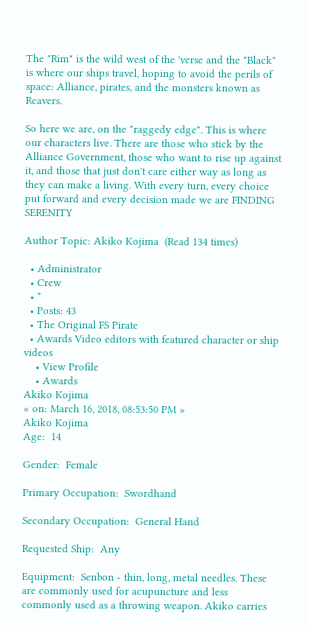The "Rim" is the wild west of the 'verse and the "Black" is where our ships travel, hoping to avoid the perils of space: Alliance, pirates, and the monsters known as Reavers.

So here we are, on the "raggedy edge". This is where our characters live. There are those who stick by the Alliance Government, those who want to rise up against it, and those that just don't care either way as long as they can make a living. With every turn, every choice put forward and every decision made we are FINDING SERENITY

Author Topic: Akiko Kojima  (Read 134 times)

  • Administrator
  • Crew
  • *
  • Posts: 43
  • The Original FS Pirate
  • Awards Video editors with featured character or ship videos
    • View Profile
    • Awards
Akiko Kojima
« on: March 16, 2018, 08:53:50 PM »
Akiko Kojima
Age:  14

Gender:  Female

Primary Occupation:  Swordhand

Secondary Occupation:  General Hand

Requested Ship:  Any

Equipment:  Senbon - thin, long, metal needles. These are commonly used for acupuncture and less commonly used as a throwing weapon. Akiko carries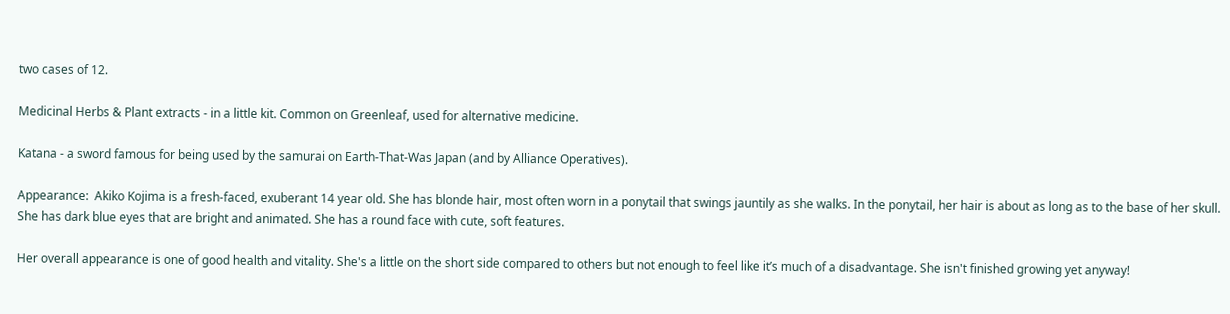two cases of 12.

Medicinal Herbs & Plant extracts - in a little kit. Common on Greenleaf, used for alternative medicine.

Katana - a sword famous for being used by the samurai on Earth-That-Was Japan (and by Alliance Operatives).

Appearance:  Akiko Kojima is a fresh-faced, exuberant 14 year old. She has blonde hair, most often worn in a ponytail that swings jauntily as she walks. In the ponytail, her hair is about as long as to the base of her skull. She has dark blue eyes that are bright and animated. She has a round face with cute, soft features.

Her overall appearance is one of good health and vitality. She's a little on the short side compared to others but not enough to feel like it’s much of a disadvantage. She isn't finished growing yet anyway!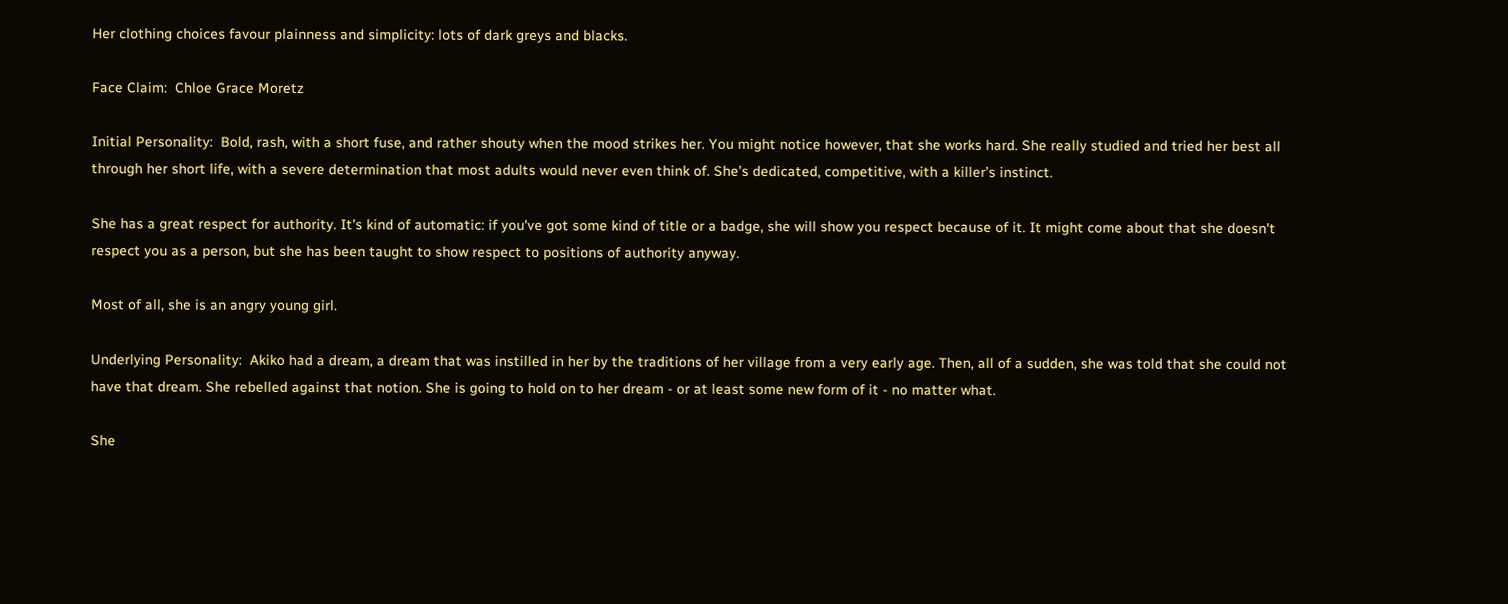Her clothing choices favour plainness and simplicity: lots of dark greys and blacks.

Face Claim:  Chloe Grace Moretz

Initial Personality:  Bold, rash, with a short fuse, and rather shouty when the mood strikes her. You might notice however, that she works hard. She really studied and tried her best all through her short life, with a severe determination that most adults would never even think of. She’s dedicated, competitive, with a killer’s instinct.

She has a great respect for authority. It's kind of automatic: if you've got some kind of title or a badge, she will show you respect because of it. It might come about that she doesn't respect you as a person, but she has been taught to show respect to positions of authority anyway.

Most of all, she is an angry young girl.

Underlying Personality:  Akiko had a dream, a dream that was instilled in her by the traditions of her village from a very early age. Then, all of a sudden, she was told that she could not have that dream. She rebelled against that notion. She is going to hold on to her dream - or at least some new form of it - no matter what.

She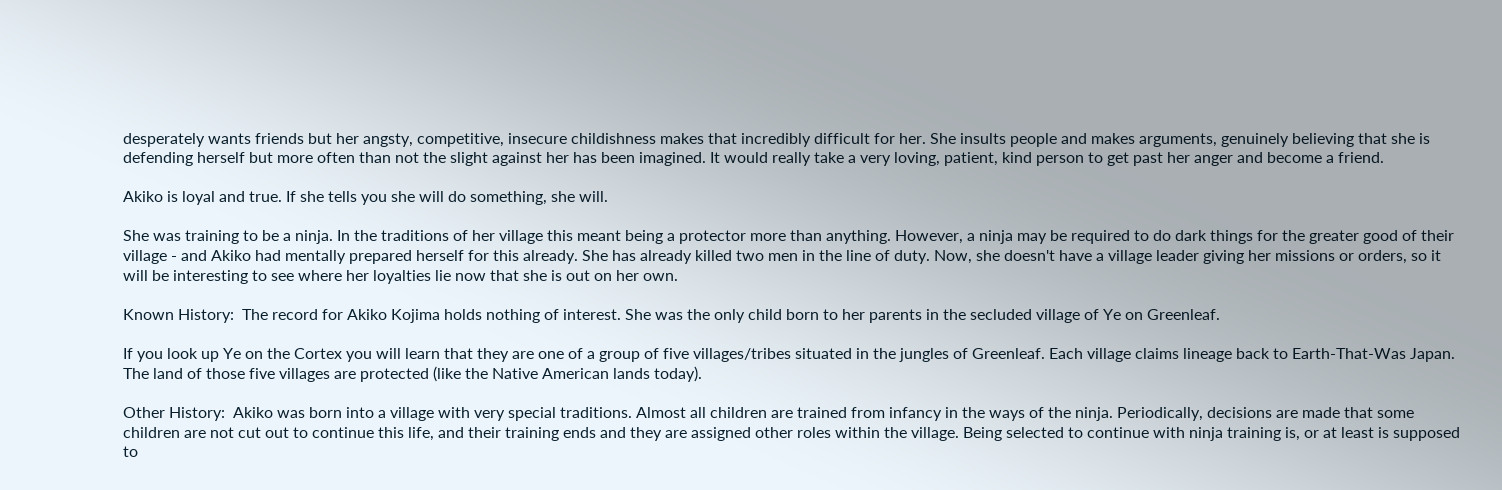desperately wants friends but her angsty, competitive, insecure childishness makes that incredibly difficult for her. She insults people and makes arguments, genuinely believing that she is defending herself but more often than not the slight against her has been imagined. It would really take a very loving, patient, kind person to get past her anger and become a friend.

Akiko is loyal and true. If she tells you she will do something, she will.

She was training to be a ninja. In the traditions of her village this meant being a protector more than anything. However, a ninja may be required to do dark things for the greater good of their village - and Akiko had mentally prepared herself for this already. She has already killed two men in the line of duty. Now, she doesn't have a village leader giving her missions or orders, so it will be interesting to see where her loyalties lie now that she is out on her own.

Known History:  The record for Akiko Kojima holds nothing of interest. She was the only child born to her parents in the secluded village of Ye on Greenleaf.

If you look up Ye on the Cortex you will learn that they are one of a group of five villages/tribes situated in the jungles of Greenleaf. Each village claims lineage back to Earth-That-Was Japan. The land of those five villages are protected (like the Native American lands today).

Other History:  Akiko was born into a village with very special traditions. Almost all children are trained from infancy in the ways of the ninja. Periodically, decisions are made that some children are not cut out to continue this life, and their training ends and they are assigned other roles within the village. Being selected to continue with ninja training is, or at least is supposed to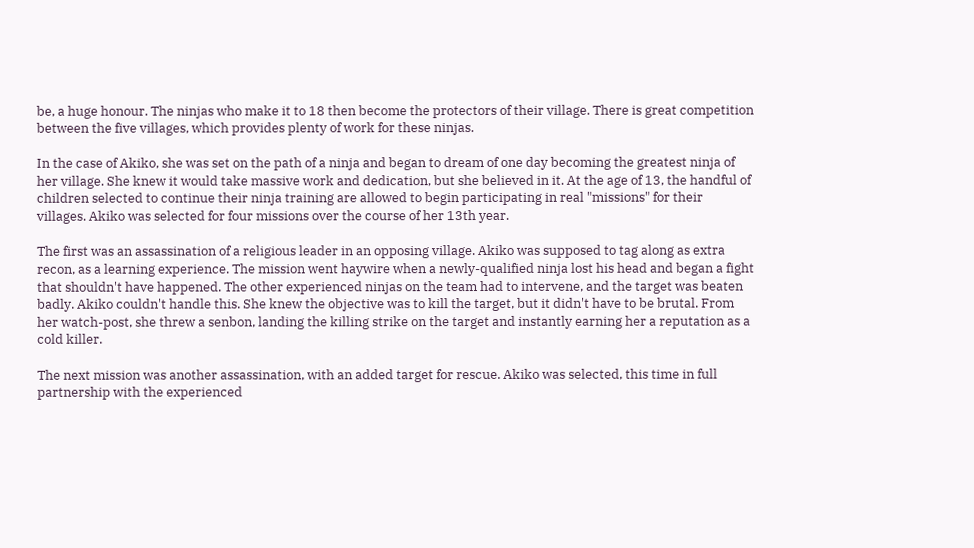be, a huge honour. The ninjas who make it to 18 then become the protectors of their village. There is great competition between the five villages, which provides plenty of work for these ninjas.

In the case of Akiko, she was set on the path of a ninja and began to dream of one day becoming the greatest ninja of her village. She knew it would take massive work and dedication, but she believed in it. At the age of 13, the handful of children selected to continue their ninja training are allowed to begin participating in real "missions" for their villages. Akiko was selected for four missions over the course of her 13th year.

The first was an assassination of a religious leader in an opposing village. Akiko was supposed to tag along as extra recon, as a learning experience. The mission went haywire when a newly-qualified ninja lost his head and began a fight that shouldn't have happened. The other experienced ninjas on the team had to intervene, and the target was beaten badly. Akiko couldn't handle this. She knew the objective was to kill the target, but it didn't have to be brutal. From her watch-post, she threw a senbon, landing the killing strike on the target and instantly earning her a reputation as a cold killer.

The next mission was another assassination, with an added target for rescue. Akiko was selected, this time in full partnership with the experienced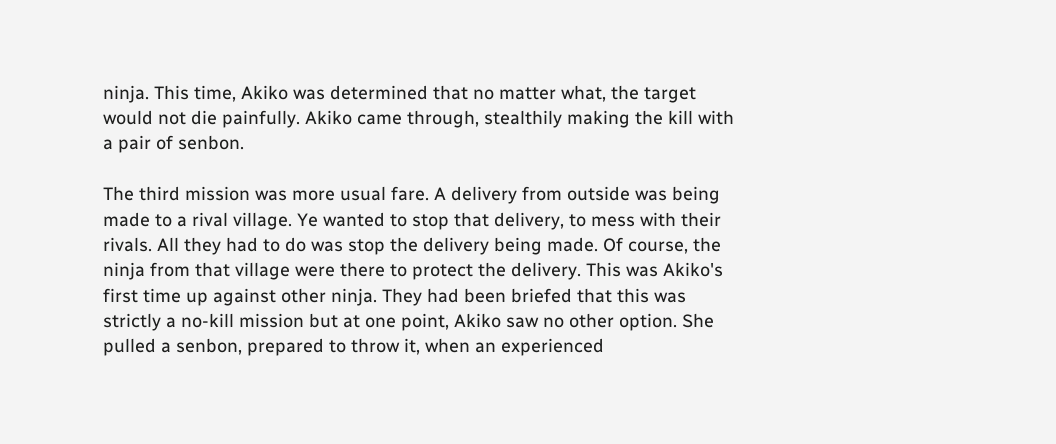ninja. This time, Akiko was determined that no matter what, the target would not die painfully. Akiko came through, stealthily making the kill with a pair of senbon.

The third mission was more usual fare. A delivery from outside was being made to a rival village. Ye wanted to stop that delivery, to mess with their rivals. All they had to do was stop the delivery being made. Of course, the ninja from that village were there to protect the delivery. This was Akiko's first time up against other ninja. They had been briefed that this was strictly a no-kill mission but at one point, Akiko saw no other option. She pulled a senbon, prepared to throw it, when an experienced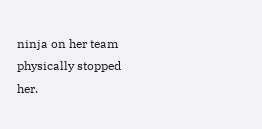ninja on her team physically stopped her.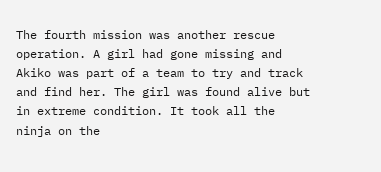The fourth mission was another rescue operation. A girl had gone missing and Akiko was part of a team to try and track and find her. The girl was found alive but in extreme condition. It took all the ninja on the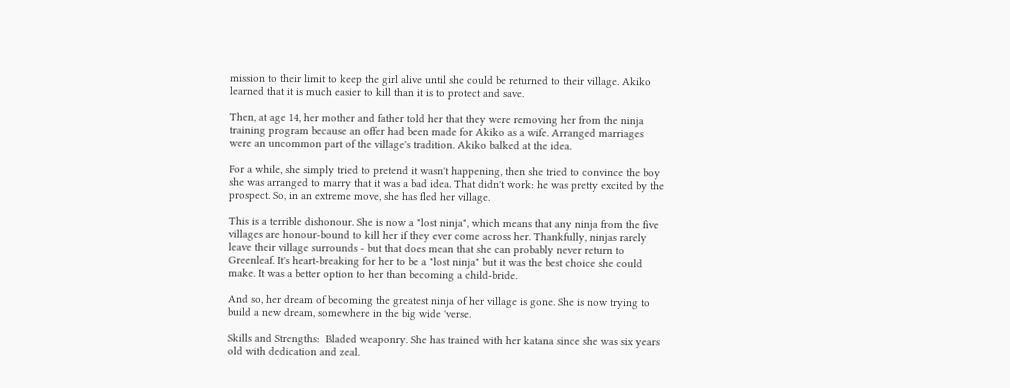mission to their limit to keep the girl alive until she could be returned to their village. Akiko learned that it is much easier to kill than it is to protect and save.

Then, at age 14, her mother and father told her that they were removing her from the ninja training program because an offer had been made for Akiko as a wife. Arranged marriages were an uncommon part of the village's tradition. Akiko balked at the idea.

For a while, she simply tried to pretend it wasn't happening, then she tried to convince the boy she was arranged to marry that it was a bad idea. That didn't work: he was pretty excited by the prospect. So, in an extreme move, she has fled her village.

This is a terrible dishonour. She is now a "lost ninja", which means that any ninja from the five villages are honour-bound to kill her if they ever come across her. Thankfully, ninjas rarely leave their village surrounds - but that does mean that she can probably never return to Greenleaf. It's heart-breaking for her to be a "lost ninja" but it was the best choice she could make. It was a better option to her than becoming a child-bride.

And so, her dream of becoming the greatest ninja of her village is gone. She is now trying to build a new dream, somewhere in the big wide 'verse.

Skills and Strengths:  Bladed weaponry. She has trained with her katana since she was six years old with dedication and zeal.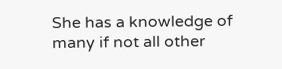She has a knowledge of many if not all other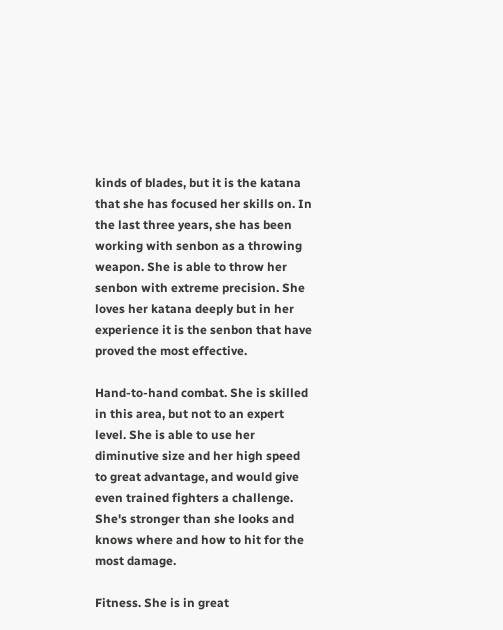kinds of blades, but it is the katana that she has focused her skills on. In the last three years, she has been working with senbon as a throwing weapon. She is able to throw her senbon with extreme precision. She loves her katana deeply but in her experience it is the senbon that have proved the most effective.

Hand-to-hand combat. She is skilled in this area, but not to an expert level. She is able to use her diminutive size and her high speed to great advantage, and would give even trained fighters a challenge. She's stronger than she looks and knows where and how to hit for the most damage.

Fitness. She is in great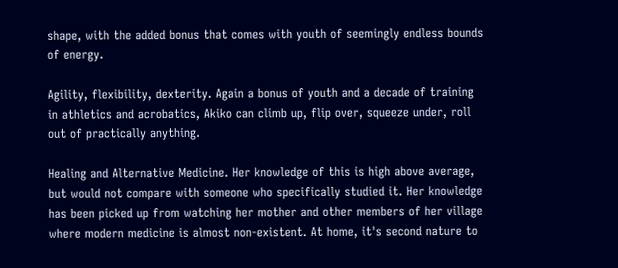shape, with the added bonus that comes with youth of seemingly endless bounds of energy.

Agility, flexibility, dexterity. Again a bonus of youth and a decade of training in athletics and acrobatics, Akiko can climb up, flip over, squeeze under, roll out of practically anything.

Healing and Alternative Medicine. Her knowledge of this is high above average, but would not compare with someone who specifically studied it. Her knowledge has been picked up from watching her mother and other members of her village where modern medicine is almost non-existent. At home, it's second nature to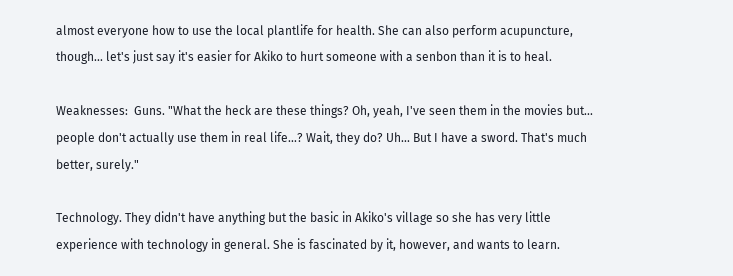almost everyone how to use the local plantlife for health. She can also perform acupuncture, though... let's just say it's easier for Akiko to hurt someone with a senbon than it is to heal.

Weaknesses:  Guns. "What the heck are these things? Oh, yeah, I've seen them in the movies but... people don't actually use them in real life...? Wait, they do? Uh... But I have a sword. That's much better, surely."

Technology. They didn't have anything but the basic in Akiko's village so she has very little experience with technology in general. She is fascinated by it, however, and wants to learn.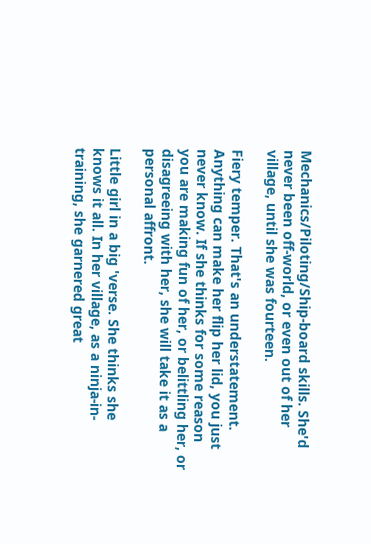Mechanics/Piloting/Ship-board skills. She'd never been off-world, or even out of her village, until she was fourteen.

Fiery temper. That's an understatement. Anything can make her flip her lid, you just never know. If she thinks for some reason you are making fun of her, or belittling her, or disagreeing with her, she will take it as a personal affront.

Little girl in a big 'verse. She thinks she knows it all. In her village, as a ninja-in-training, she garnered great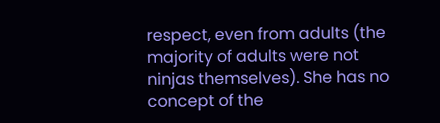respect, even from adults (the majority of adults were not ninjas themselves). She has no concept of the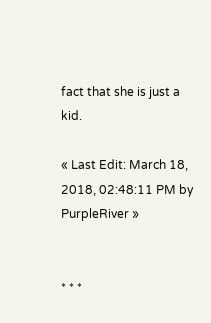fact that she is just a kid.

« Last Edit: March 18, 2018, 02:48:11 PM by PurpleRiver »


* * *